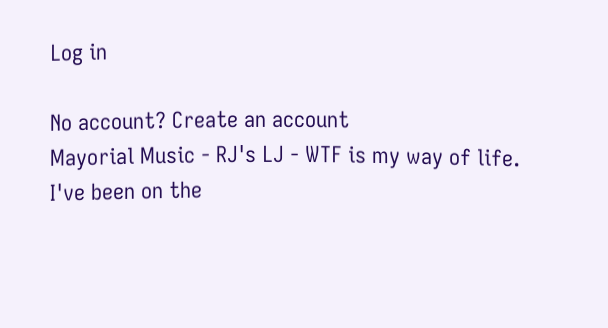Log in

No account? Create an account
Mayorial Music - RJ's LJ - WTF is my way of life.
I've been on the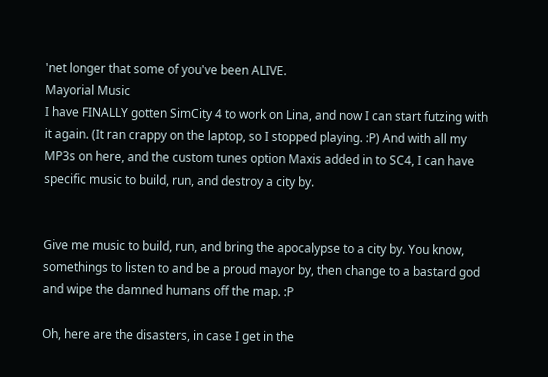'net longer that some of you've been ALIVE.
Mayorial Music
I have FINALLY gotten SimCity 4 to work on Lina, and now I can start futzing with it again. (It ran crappy on the laptop, so I stopped playing. :P) And with all my MP3s on here, and the custom tunes option Maxis added in to SC4, I can have specific music to build, run, and destroy a city by.


Give me music to build, run, and bring the apocalypse to a city by. You know, somethings to listen to and be a proud mayor by, then change to a bastard god and wipe the damned humans off the map. :P

Oh, here are the disasters, in case I get in the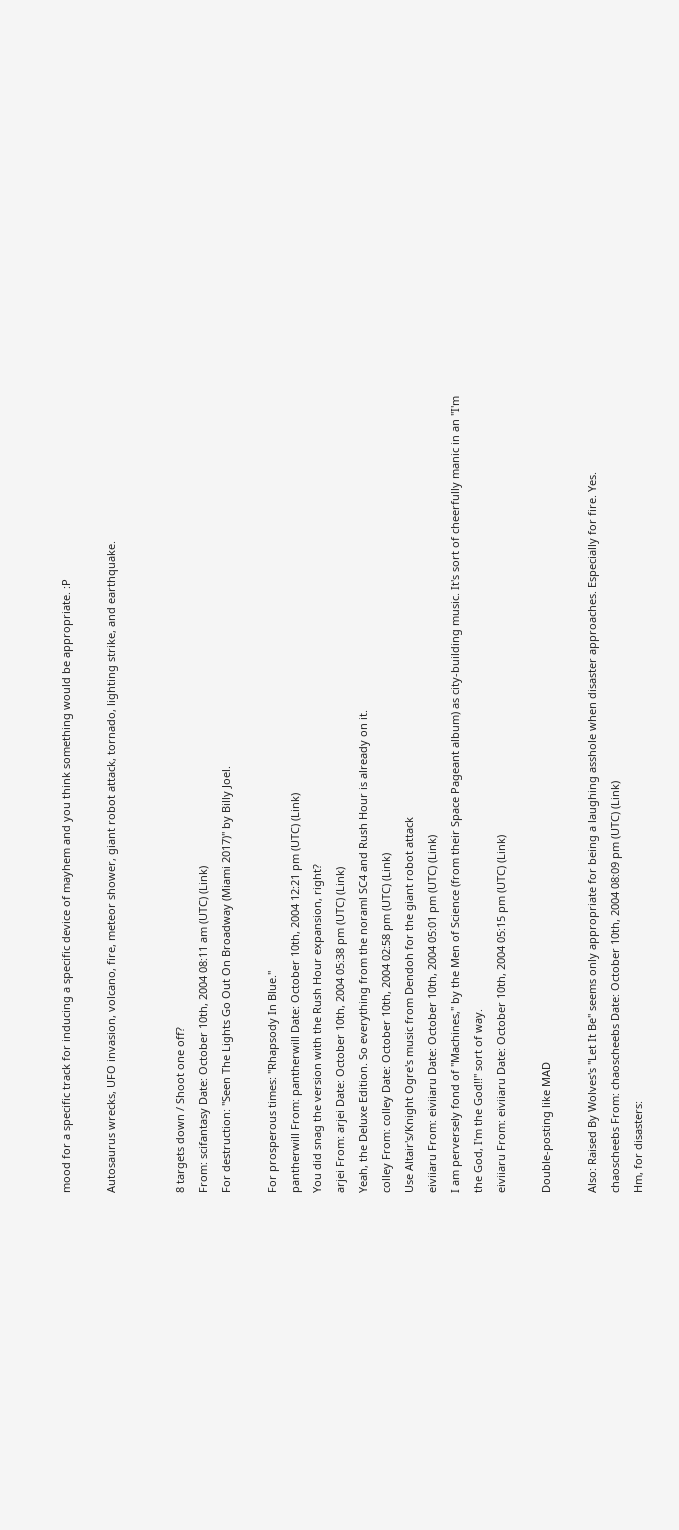mood for a specific track for inducing a specific device of mayhem and you think something would be appropriate. :P

Autosaurus wrecks, UFO invasion, volcano, fire, meteor shower, giant robot attack, tornado, lighting strike, and earthquake.


8 targets down / Shoot one off?
From: scifantasy Date: October 10th, 2004 08:11 am (UTC) (Link)
For destruction: "Seen The Lights Go Out On Broadway (Miami 2017)" by Billy Joel.

For prosperous times: "Rhapsody In Blue."
pantherwill From: pantherwill Date: October 10th, 2004 12:21 pm (UTC) (Link)
You did snag the version with the Rush Hour expansion, right?
arjei From: arjei Date: October 10th, 2004 05:38 pm (UTC) (Link)
Yeah, the Deluxe Edition. So everything from the noraml SC4 and Rush Hour is already on it.
colley From: colley Date: October 10th, 2004 02:58 pm (UTC) (Link)
Use Altair's/Knight Ogre's music from Dendoh for the giant robot attack
eiviiaru From: eiviiaru Date: October 10th, 2004 05:01 pm (UTC) (Link)
I am perversely fond of "Machines," by the Men of Science (from their Space Pageant album) as city-building music. It's sort of cheerfully manic in an "I'm the God, I'm the God!!" sort of way.
eiviiaru From: eiviiaru Date: October 10th, 2004 05:15 pm (UTC) (Link)

Double-posting like MAD

Also: Raised By Wolves's "Let It Be" seems only appropriate for being a laughing asshole when disaster approaches. Especially for fire. Yes.
chaoscheebs From: chaoscheebs Date: October 10th, 2004 08:09 pm (UTC) (Link)
Hm, for disasters: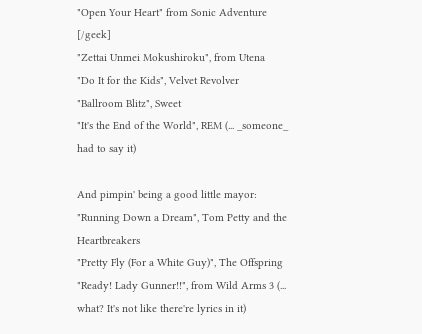"Open Your Heart" from Sonic Adventure [/geek]
"Zettai Unmei Mokushiroku", from Utena
"Do It for the Kids", Velvet Revolver
"Ballroom Blitz", Sweet
"It's the End of the World", REM (... _someone_ had to say it)

And pimpin' being a good little mayor:
"Running Down a Dream", Tom Petty and the Heartbreakers
"Pretty Fly (For a White Guy)", The Offspring
"Ready! Lady Gunner!!", from Wild Arms 3 (... what? It's not like there're lyrics in it)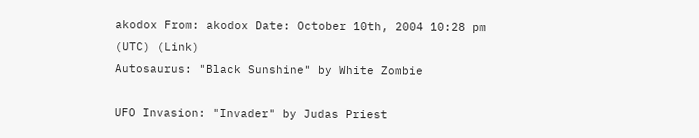akodox From: akodox Date: October 10th, 2004 10:28 pm (UTC) (Link)
Autosaurus: "Black Sunshine" by White Zombie

UFO Invasion: "Invader" by Judas Priest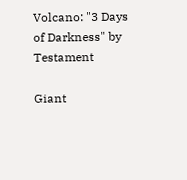Volcano: "3 Days of Darkness" by Testament

Giant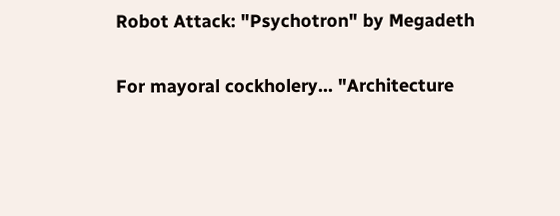Robot Attack: "Psychotron" by Megadeth

For mayoral cockholery... "Architecture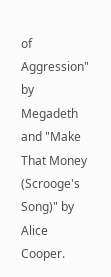of Aggression" by Megadeth and "Make That Money (Scrooge's Song)" by Alice Cooper.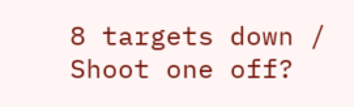8 targets down / Shoot one off?